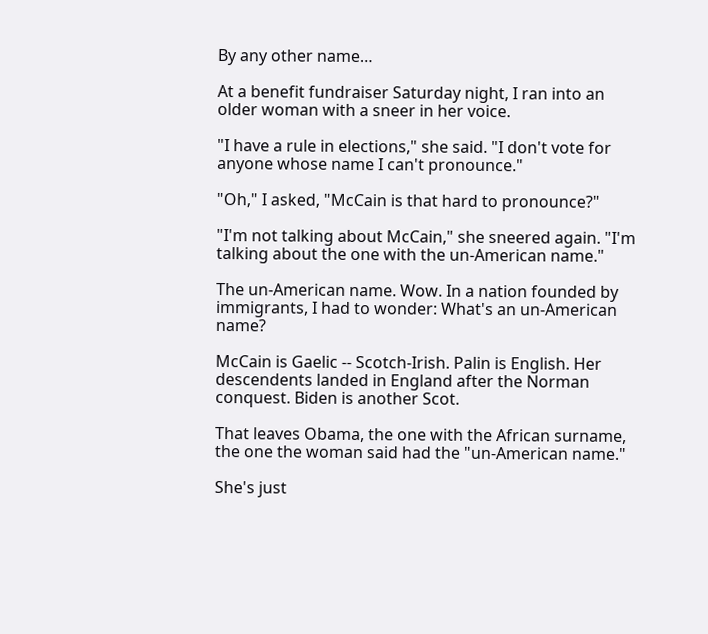By any other name…

At a benefit fundraiser Saturday night, I ran into an older woman with a sneer in her voice.

"I have a rule in elections," she said. "I don't vote for anyone whose name I can't pronounce."

"Oh," I asked, "McCain is that hard to pronounce?"

"I'm not talking about McCain," she sneered again. "I'm talking about the one with the un-American name."

The un-American name. Wow. In a nation founded by immigrants, I had to wonder: What's an un-American name?

McCain is Gaelic -- Scotch-Irish. Palin is English. Her descendents landed in England after the Norman conquest. Biden is another Scot.

That leaves Obama, the one with the African surname, the one the woman said had the "un-American name."

She's just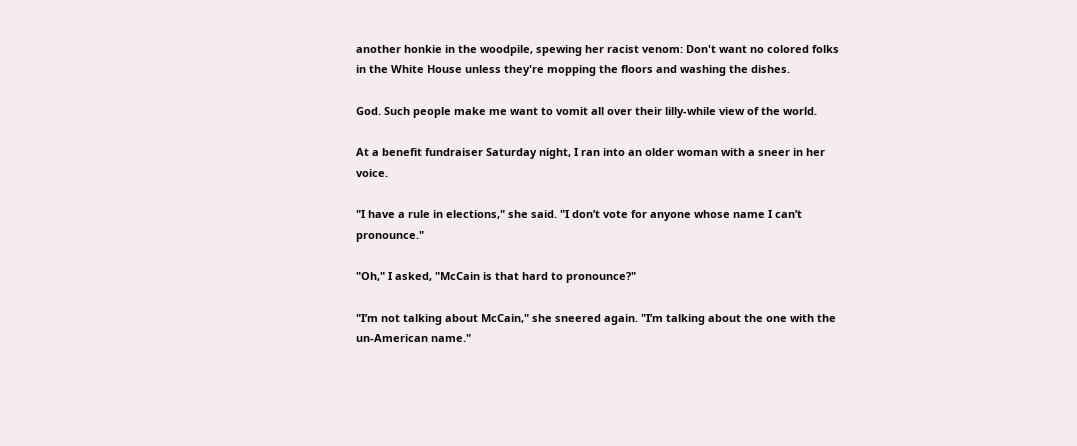another honkie in the woodpile, spewing her racist venom: Don't want no colored folks in the White House unless they're mopping the floors and washing the dishes.

God. Such people make me want to vomit all over their lilly-while view of the world.

At a benefit fundraiser Saturday night, I ran into an older woman with a sneer in her voice.

"I have a rule in elections," she said. "I don’t vote for anyone whose name I can’t pronounce."

"Oh," I asked, "McCain is that hard to pronounce?"

"I’m not talking about McCain," she sneered again. "I’m talking about the one with the un-American name."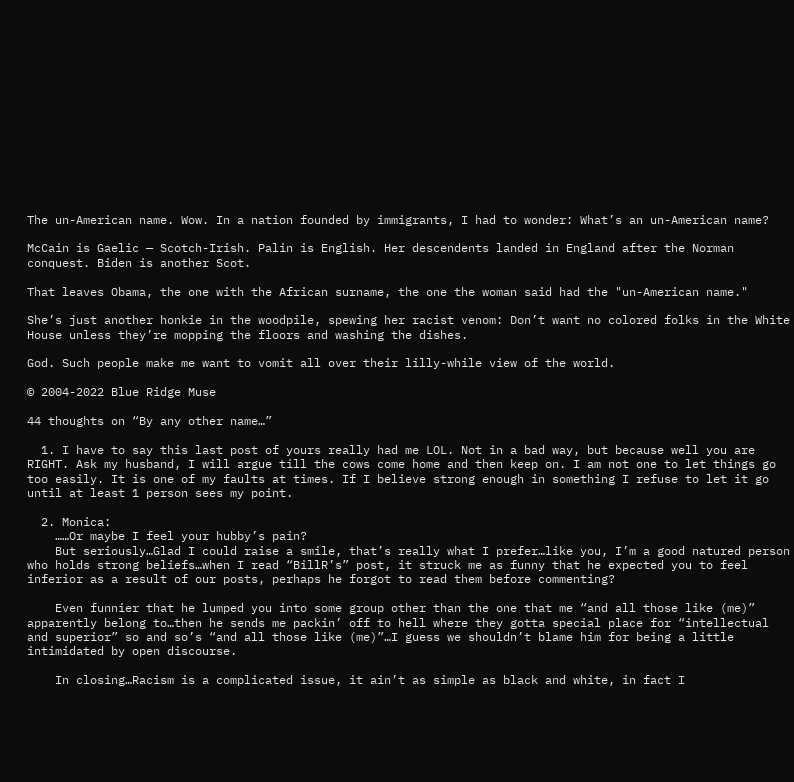The un-American name. Wow. In a nation founded by immigrants, I had to wonder: What’s an un-American name?

McCain is Gaelic — Scotch-Irish. Palin is English. Her descendents landed in England after the Norman conquest. Biden is another Scot.

That leaves Obama, the one with the African surname, the one the woman said had the "un-American name."

She’s just another honkie in the woodpile, spewing her racist venom: Don’t want no colored folks in the White House unless they’re mopping the floors and washing the dishes.

God. Such people make me want to vomit all over their lilly-while view of the world.

© 2004-2022 Blue Ridge Muse

44 thoughts on “By any other name…”

  1. I have to say this last post of yours really had me LOL. Not in a bad way, but because well you are RIGHT. Ask my husband, I will argue till the cows come home and then keep on. I am not one to let things go too easily. It is one of my faults at times. If I believe strong enough in something I refuse to let it go until at least 1 person sees my point.

  2. Monica:
    ……Or maybe I feel your hubby’s pain?
    But seriously…Glad I could raise a smile, that’s really what I prefer…like you, I’m a good natured person who holds strong beliefs…when I read “BillR’s” post, it struck me as funny that he expected you to feel inferior as a result of our posts, perhaps he forgot to read them before commenting?

    Even funnier that he lumped you into some group other than the one that me “and all those like (me)” apparently belong to…then he sends me packin’ off to hell where they gotta special place for “intellectual and superior” so and so’s “and all those like (me)”…I guess we shouldn’t blame him for being a little intimidated by open discourse.

    In closing…Racism is a complicated issue, it ain’t as simple as black and white, in fact I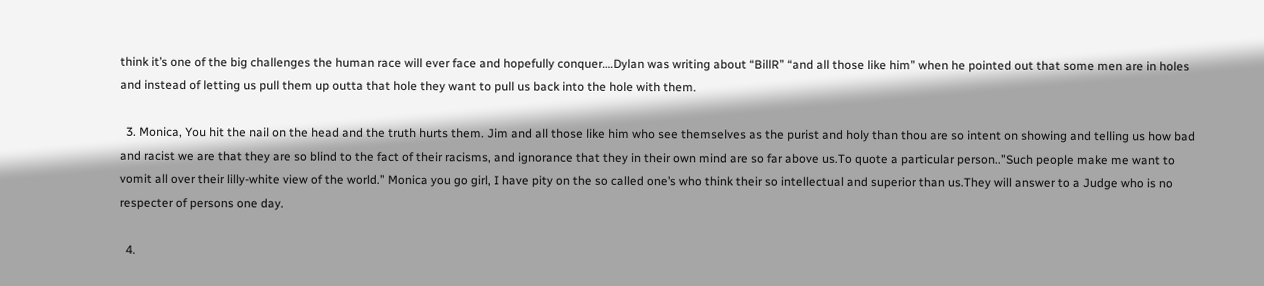think it’s one of the big challenges the human race will ever face and hopefully conquer….Dylan was writing about “BillR” “and all those like him” when he pointed out that some men are in holes and instead of letting us pull them up outta that hole they want to pull us back into the hole with them.

  3. Monica, You hit the nail on the head and the truth hurts them. Jim and all those like him who see themselves as the purist and holy than thou are so intent on showing and telling us how bad and racist we are that they are so blind to the fact of their racisms, and ignorance that they in their own mind are so far above us.To quote a particular person..”Such people make me want to vomit all over their lilly-white view of the world.” Monica you go girl, I have pity on the so called one’s who think their so intellectual and superior than us.They will answer to a Judge who is no respecter of persons one day.

  4.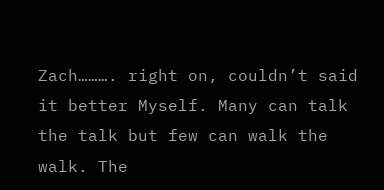Zach………. right on, couldn’t said it better Myself. Many can talk the talk but few can walk the walk. The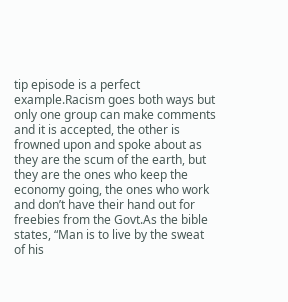tip episode is a perfect example.Racism goes both ways but only one group can make comments and it is accepted, the other is frowned upon and spoke about as they are the scum of the earth, but they are the ones who keep the economy going, the ones who work and don’t have their hand out for freebies from the Govt.As the bible states, “Man is to live by the sweat of his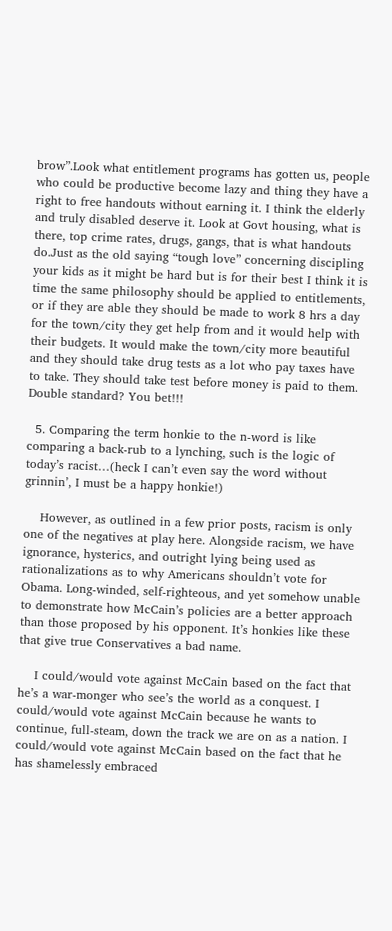brow”.Look what entitlement programs has gotten us, people who could be productive become lazy and thing they have a right to free handouts without earning it. I think the elderly and truly disabled deserve it. Look at Govt housing, what is there, top crime rates, drugs, gangs, that is what handouts do.Just as the old saying “tough love” concerning discipling your kids as it might be hard but is for their best I think it is time the same philosophy should be applied to entitlements, or if they are able they should be made to work 8 hrs a day for the town/city they get help from and it would help with their budgets. It would make the town/city more beautiful and they should take drug tests as a lot who pay taxes have to take. They should take test before money is paid to them. Double standard? You bet!!!

  5. Comparing the term honkie to the n-word is like comparing a back-rub to a lynching, such is the logic of today’s racist…(heck I can’t even say the word without grinnin’, I must be a happy honkie!)

    However, as outlined in a few prior posts, racism is only one of the negatives at play here. Alongside racism, we have ignorance, hysterics, and outright lying being used as rationalizations as to why Americans shouldn’t vote for Obama. Long-winded, self-righteous, and yet somehow unable to demonstrate how McCain’s policies are a better approach than those proposed by his opponent. It’s honkies like these that give true Conservatives a bad name.

    I could/would vote against McCain based on the fact that he’s a war-monger who see’s the world as a conquest. I could/would vote against McCain because he wants to continue, full-steam, down the track we are on as a nation. I could/would vote against McCain based on the fact that he has shamelessly embraced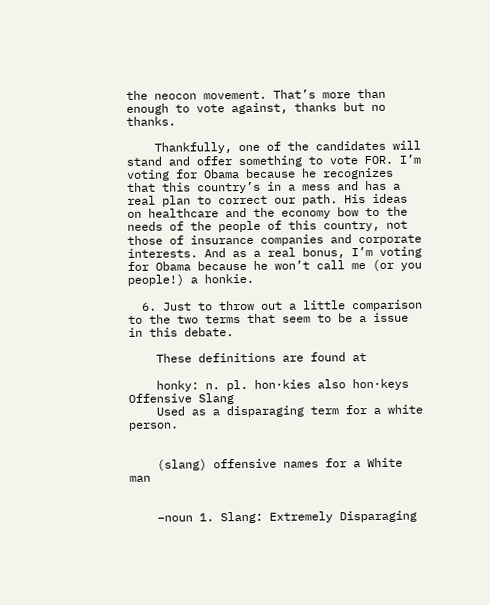the neocon movement. That’s more than enough to vote against, thanks but no thanks.

    Thankfully, one of the candidates will stand and offer something to vote FOR. I’m voting for Obama because he recognizes that this country’s in a mess and has a real plan to correct our path. His ideas on healthcare and the economy bow to the needs of the people of this country, not those of insurance companies and corporate interests. And as a real bonus, I’m voting for Obama because he won’t call me (or you people!) a honkie.

  6. Just to throw out a little comparison to the two terms that seem to be a issue in this debate.

    These definitions are found at

    honky: n. pl. hon·kies also hon·keys Offensive Slang
    Used as a disparaging term for a white person.


    (slang) offensive names for a White man


    –noun 1. Slang: Extremely Disparaging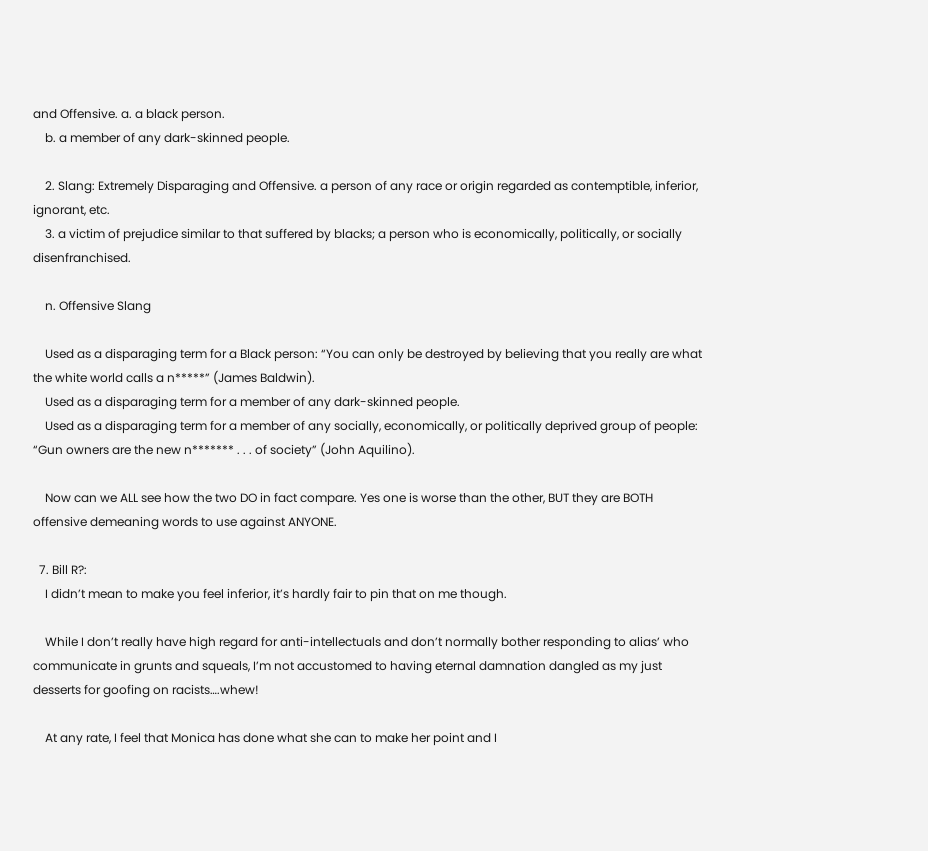and Offensive. a. a black person.
    b. a member of any dark-skinned people.

    2. Slang: Extremely Disparaging and Offensive. a person of any race or origin regarded as contemptible, inferior, ignorant, etc.
    3. a victim of prejudice similar to that suffered by blacks; a person who is economically, politically, or socially disenfranchised.

    n. Offensive Slang

    Used as a disparaging term for a Black person: “You can only be destroyed by believing that you really are what the white world calls a n*****” (James Baldwin).
    Used as a disparaging term for a member of any dark-skinned people.
    Used as a disparaging term for a member of any socially, economically, or politically deprived group of people: “Gun owners are the new n******* . . . of society” (John Aquilino).

    Now can we ALL see how the two DO in fact compare. Yes one is worse than the other, BUT they are BOTH offensive demeaning words to use against ANYONE.

  7. Bill R?:
    I didn’t mean to make you feel inferior, it’s hardly fair to pin that on me though.

    While I don’t really have high regard for anti-intellectuals and don’t normally bother responding to alias’ who communicate in grunts and squeals, I’m not accustomed to having eternal damnation dangled as my just desserts for goofing on racists….whew!

    At any rate, I feel that Monica has done what she can to make her point and I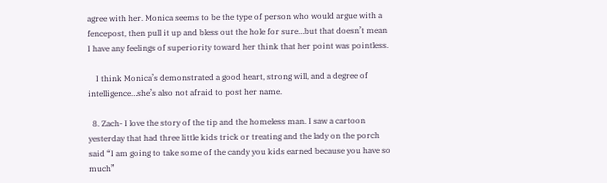agree with her. Monica seems to be the type of person who would argue with a fencepost, then pull it up and bless out the hole for sure…but that doesn’t mean I have any feelings of superiority toward her think that her point was pointless.

    I think Monica’s demonstrated a good heart, strong will, and a degree of intelligence…she’s also not afraid to post her name.

  8. Zach- I love the story of the tip and the homeless man. I saw a cartoon yesterday that had three little kids trick or treating and the lady on the porch said “I am going to take some of the candy you kids earned because you have so much”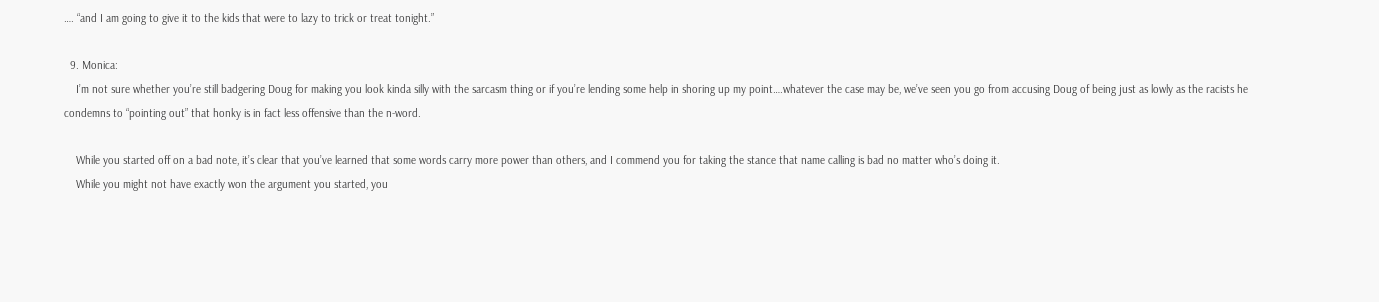…. “and I am going to give it to the kids that were to lazy to trick or treat tonight.”

  9. Monica:
    I’m not sure whether you’re still badgering Doug for making you look kinda silly with the sarcasm thing or if you’re lending some help in shoring up my point….whatever the case may be, we’ve seen you go from accusing Doug of being just as lowly as the racists he condemns to “pointing out” that honky is in fact less offensive than the n-word.

    While you started off on a bad note, it’s clear that you’ve learned that some words carry more power than others, and I commend you for taking the stance that name calling is bad no matter who’s doing it.
    While you might not have exactly won the argument you started, you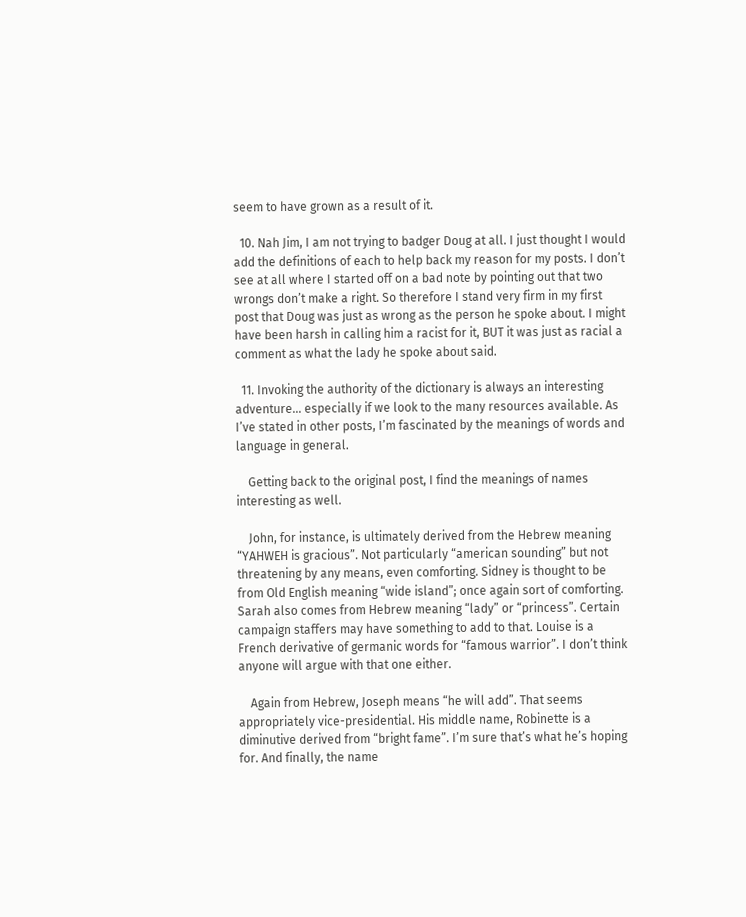seem to have grown as a result of it.

  10. Nah Jim, I am not trying to badger Doug at all. I just thought I would add the definitions of each to help back my reason for my posts. I don’t see at all where I started off on a bad note by pointing out that two wrongs don’t make a right. So therefore I stand very firm in my first post that Doug was just as wrong as the person he spoke about. I might have been harsh in calling him a racist for it, BUT it was just as racial a comment as what the lady he spoke about said.

  11. Invoking the authority of the dictionary is always an interesting adventure… especially if we look to the many resources available. As I’ve stated in other posts, I’m fascinated by the meanings of words and language in general.

    Getting back to the original post, I find the meanings of names interesting as well.

    John, for instance, is ultimately derived from the Hebrew meaning “YAHWEH is gracious”. Not particularly “american sounding” but not threatening by any means, even comforting. Sidney is thought to be from Old English meaning “wide island”; once again sort of comforting. Sarah also comes from Hebrew meaning “lady” or “princess”. Certain campaign staffers may have something to add to that. Louise is a French derivative of germanic words for “famous warrior”. I don’t think anyone will argue with that one either.

    Again from Hebrew, Joseph means “he will add”. That seems appropriately vice-presidential. His middle name, Robinette is a diminutive derived from “bright fame”. I’m sure that’s what he’s hoping for. And finally, the name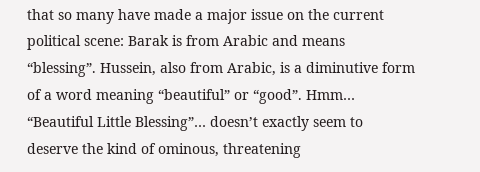that so many have made a major issue on the current political scene: Barak is from Arabic and means “blessing”. Hussein, also from Arabic, is a diminutive form of a word meaning “beautiful” or “good”. Hmm… “Beautiful Little Blessing”… doesn’t exactly seem to deserve the kind of ominous, threatening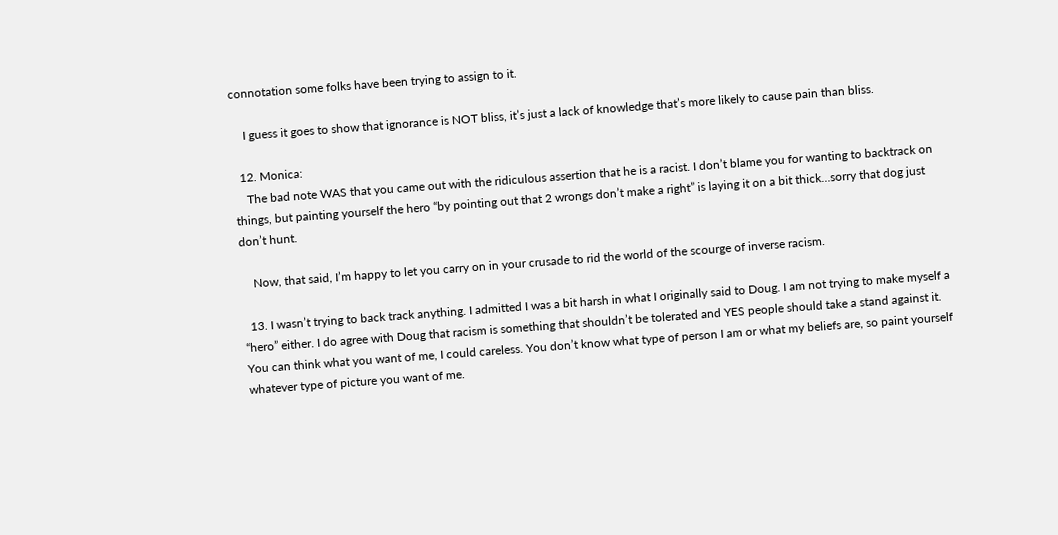connotation some folks have been trying to assign to it.

    I guess it goes to show that ignorance is NOT bliss, it’s just a lack of knowledge that’s more likely to cause pain than bliss.

  12. Monica:
    The bad note WAS that you came out with the ridiculous assertion that he is a racist. I don’t blame you for wanting to backtrack on things, but painting yourself the hero “by pointing out that 2 wrongs don’t make a right” is laying it on a bit thick…sorry that dog just don’t hunt.

    Now, that said, I’m happy to let you carry on in your crusade to rid the world of the scourge of inverse racism.

  13. I wasn’t trying to back track anything. I admitted I was a bit harsh in what I originally said to Doug. I am not trying to make myself a “hero” either. I do agree with Doug that racism is something that shouldn’t be tolerated and YES people should take a stand against it. You can think what you want of me, I could careless. You don’t know what type of person I am or what my beliefs are, so paint yourself whatever type of picture you want of me.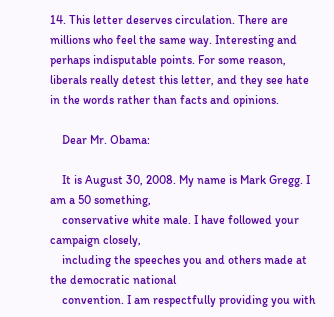14. This letter deserves circulation. There are millions who feel the same way. Interesting and perhaps indisputable points. For some reason, liberals really detest this letter, and they see hate in the words rather than facts and opinions.

    Dear Mr. Obama:

    It is August 30, 2008. My name is Mark Gregg. I am a 50 something,
    conservative white male. I have followed your campaign closely,
    including the speeches you and others made at the democratic national
    convention. I am respectfully providing you with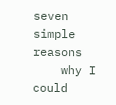seven simple reasons
    why I could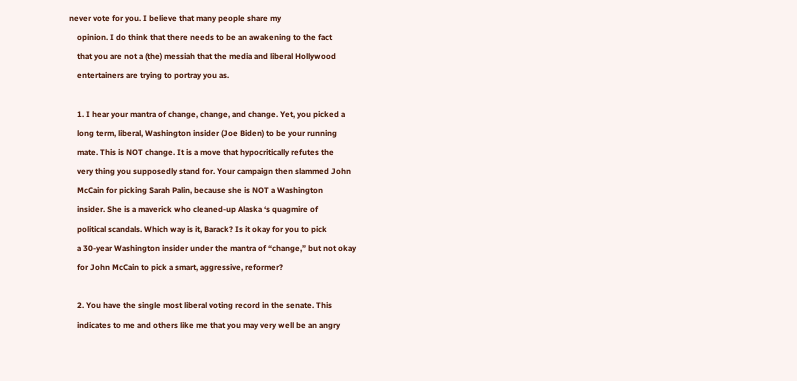never vote for you. I believe that many people share my
    opinion. I do think that there needs to be an awakening to the fact
    that you are not a (the) messiah that the media and liberal Hollywood
    entertainers are trying to portray you as.

    1. I hear your mantra of change, change, and change. Yet, you picked a
    long term, liberal, Washington insider (Joe Biden) to be your running
    mate. This is NOT change. It is a move that hypocritically refutes the
    very thing you supposedly stand for. Your campaign then slammed John
    McCain for picking Sarah Palin, because she is NOT a Washington
    insider. She is a maverick who cleaned-up Alaska ‘s quagmire of
    political scandals. Which way is it, Barack? Is it okay for you to pick
    a 30-year Washington insider under the mantra of “change,” but not okay
    for John McCain to pick a smart, aggressive, reformer?

    2. You have the single most liberal voting record in the senate. This
    indicates to me and others like me that you may very well be an angry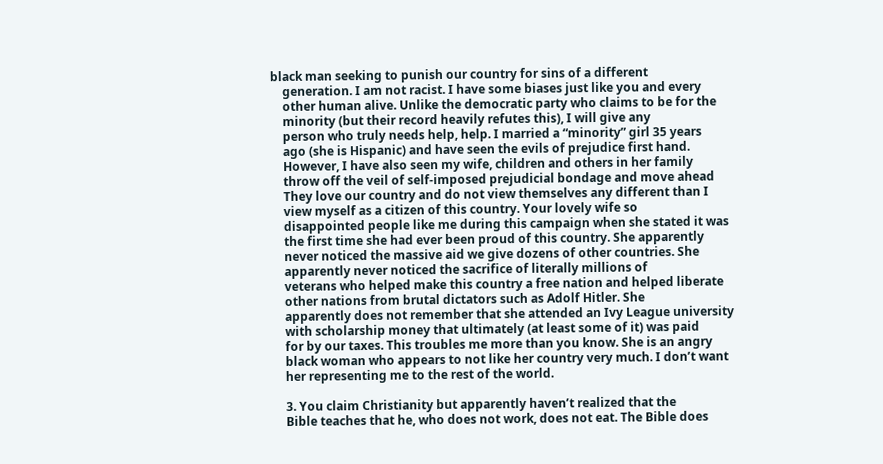black man seeking to punish our country for sins of a different
    generation. I am not racist. I have some biases just like you and every
    other human alive. Unlike the democratic party who claims to be for the
    minority (but their record heavily refutes this), I will give any
    person who truly needs help, help. I married a “minority” girl 35 years
    ago (she is Hispanic) and have seen the evils of prejudice first hand.
    However, I have also seen my wife, children and others in her family
    throw off the veil of self-imposed prejudicial bondage and move ahead
    They love our country and do not view themselves any different than I
    view myself as a citizen of this country. Your lovely wife so
    disappointed people like me during this campaign when she stated it was
    the first time she had ever been proud of this country. She apparently
    never noticed the massive aid we give dozens of other countries. She
    apparently never noticed the sacrifice of literally millions of
    veterans who helped make this country a free nation and helped liberate
    other nations from brutal dictators such as Adolf Hitler. She
    apparently does not remember that she attended an Ivy League university
    with scholarship money that ultimately (at least some of it) was paid
    for by our taxes. This troubles me more than you know. She is an angry
    black woman who appears to not like her country very much. I don’t want
    her representing me to the rest of the world.

    3. You claim Christianity but apparently haven’t realized that the
    Bible teaches that he, who does not work, does not eat. The Bible does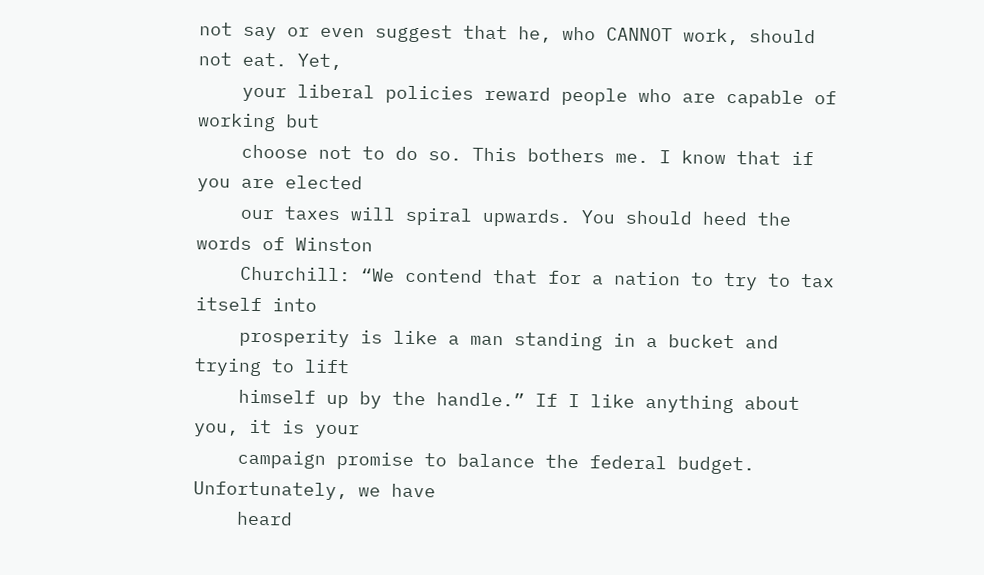not say or even suggest that he, who CANNOT work, should not eat. Yet,
    your liberal policies reward people who are capable of working but
    choose not to do so. This bothers me. I know that if you are elected
    our taxes will spiral upwards. You should heed the words of Winston
    Churchill: “We contend that for a nation to try to tax itself into
    prosperity is like a man standing in a bucket and trying to lift
    himself up by the handle.” If I like anything about you, it is your
    campaign promise to balance the federal budget. Unfortunately, we have
    heard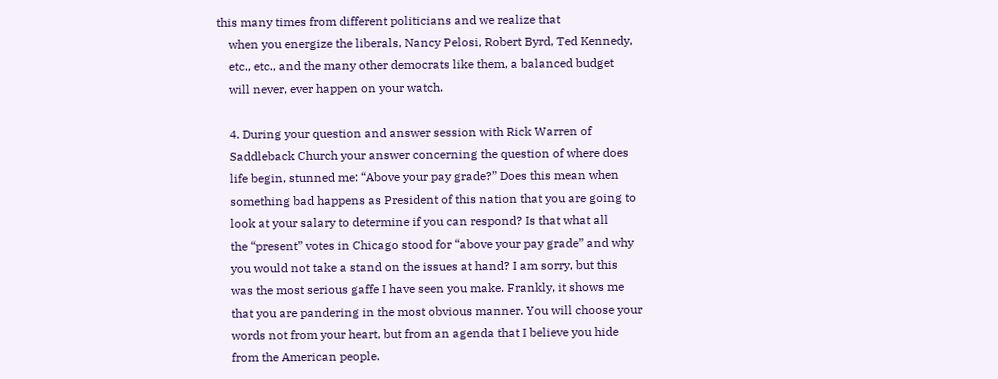this many times from different politicians and we realize that
    when you energize the liberals, Nancy Pelosi, Robert Byrd, Ted Kennedy,
    etc., etc., and the many other democrats like them, a balanced budget
    will never, ever happen on your watch.

    4. During your question and answer session with Rick Warren of
    Saddleback Church your answer concerning the question of where does
    life begin, stunned me: “Above your pay grade?” Does this mean when
    something bad happens as President of this nation that you are going to
    look at your salary to determine if you can respond? Is that what all
    the “present” votes in Chicago stood for “above your pay grade” and why
    you would not take a stand on the issues at hand? I am sorry, but this
    was the most serious gaffe I have seen you make. Frankly, it shows me
    that you are pandering in the most obvious manner. You will choose your
    words not from your heart, but from an agenda that I believe you hide
    from the American people.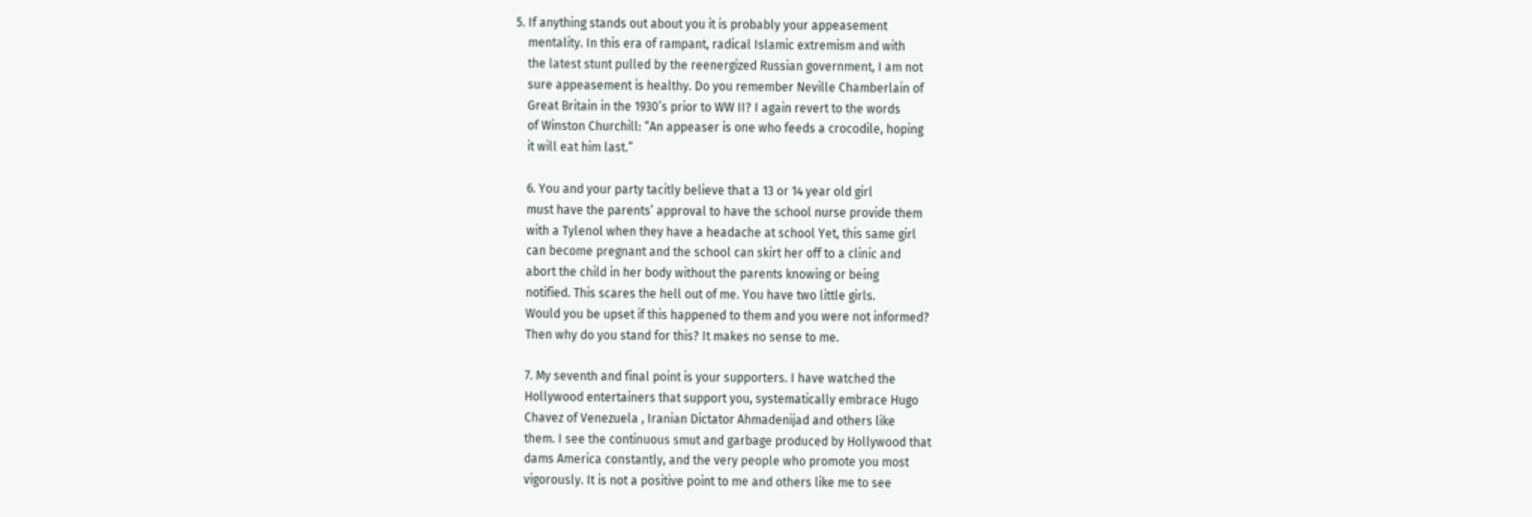5. If anything stands out about you it is probably your appeasement
    mentality. In this era of rampant, radical Islamic extremism and with
    the latest stunt pulled by the reenergized Russian government, I am not
    sure appeasement is healthy. Do you remember Neville Chamberlain of
    Great Britain in the 1930’s prior to WW II? I again revert to the words
    of Winston Churchill: “An appeaser is one who feeds a crocodile, hoping
    it will eat him last.”

    6. You and your party tacitly believe that a 13 or 14 year old girl
    must have the parents’ approval to have the school nurse provide them
    with a Tylenol when they have a headache at school Yet, this same girl
    can become pregnant and the school can skirt her off to a clinic and
    abort the child in her body without the parents knowing or being
    notified. This scares the hell out of me. You have two little girls.
    Would you be upset if this happened to them and you were not informed?
    Then why do you stand for this? It makes no sense to me.

    7. My seventh and final point is your supporters. I have watched the
    Hollywood entertainers that support you, systematically embrace Hugo
    Chavez of Venezuela , Iranian Dictator Ahmadenijad and others like
    them. I see the continuous smut and garbage produced by Hollywood that
    dams America constantly, and the very people who promote you most
    vigorously. It is not a positive point to me and others like me to see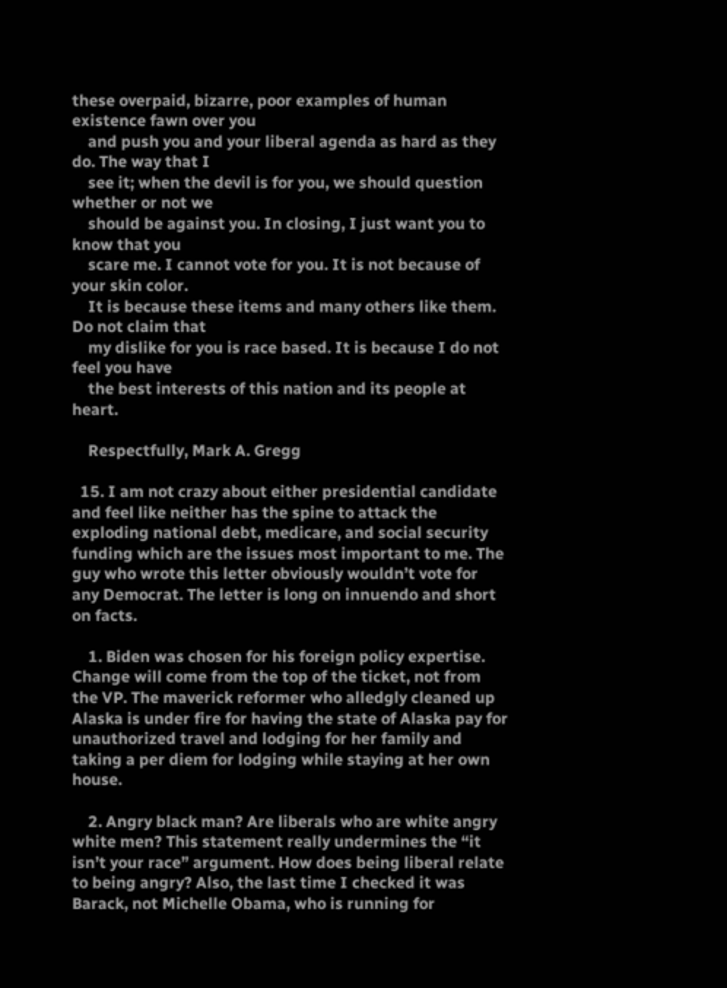these overpaid, bizarre, poor examples of human existence fawn over you
    and push you and your liberal agenda as hard as they do. The way that I
    see it; when the devil is for you, we should question whether or not we
    should be against you. In closing, I just want you to know that you
    scare me. I cannot vote for you. It is not because of your skin color.
    It is because these items and many others like them. Do not claim that
    my dislike for you is race based. It is because I do not feel you have
    the best interests of this nation and its people at heart.

    Respectfully, Mark A. Gregg

  15. I am not crazy about either presidential candidate and feel like neither has the spine to attack the exploding national debt, medicare, and social security funding which are the issues most important to me. The guy who wrote this letter obviously wouldn’t vote for any Democrat. The letter is long on innuendo and short on facts.

    1. Biden was chosen for his foreign policy expertise. Change will come from the top of the ticket, not from the VP. The maverick reformer who alledgly cleaned up Alaska is under fire for having the state of Alaska pay for unauthorized travel and lodging for her family and taking a per diem for lodging while staying at her own house.

    2. Angry black man? Are liberals who are white angry white men? This statement really undermines the “it isn’t your race” argument. How does being liberal relate to being angry? Also, the last time I checked it was Barack, not Michelle Obama, who is running for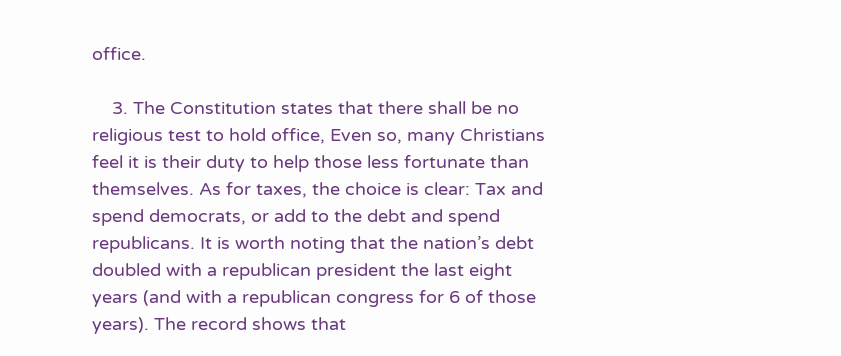office.

    3. The Constitution states that there shall be no religious test to hold office, Even so, many Christians feel it is their duty to help those less fortunate than themselves. As for taxes, the choice is clear: Tax and spend democrats, or add to the debt and spend republicans. It is worth noting that the nation’s debt doubled with a republican president the last eight years (and with a republican congress for 6 of those years). The record shows that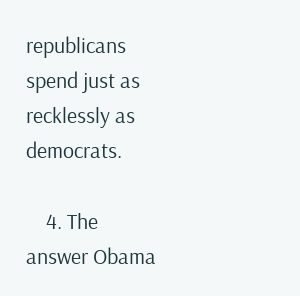republicans spend just as recklessly as democrats.

    4. The answer Obama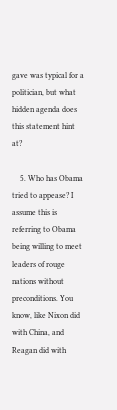gave was typical for a politician, but what hidden agenda does this statement hint at?

    5. Who has Obama tried to appease? I assume this is referring to Obama being willing to meet leaders of rouge nations without preconditions. You know, like Nixon did with China, and Reagan did with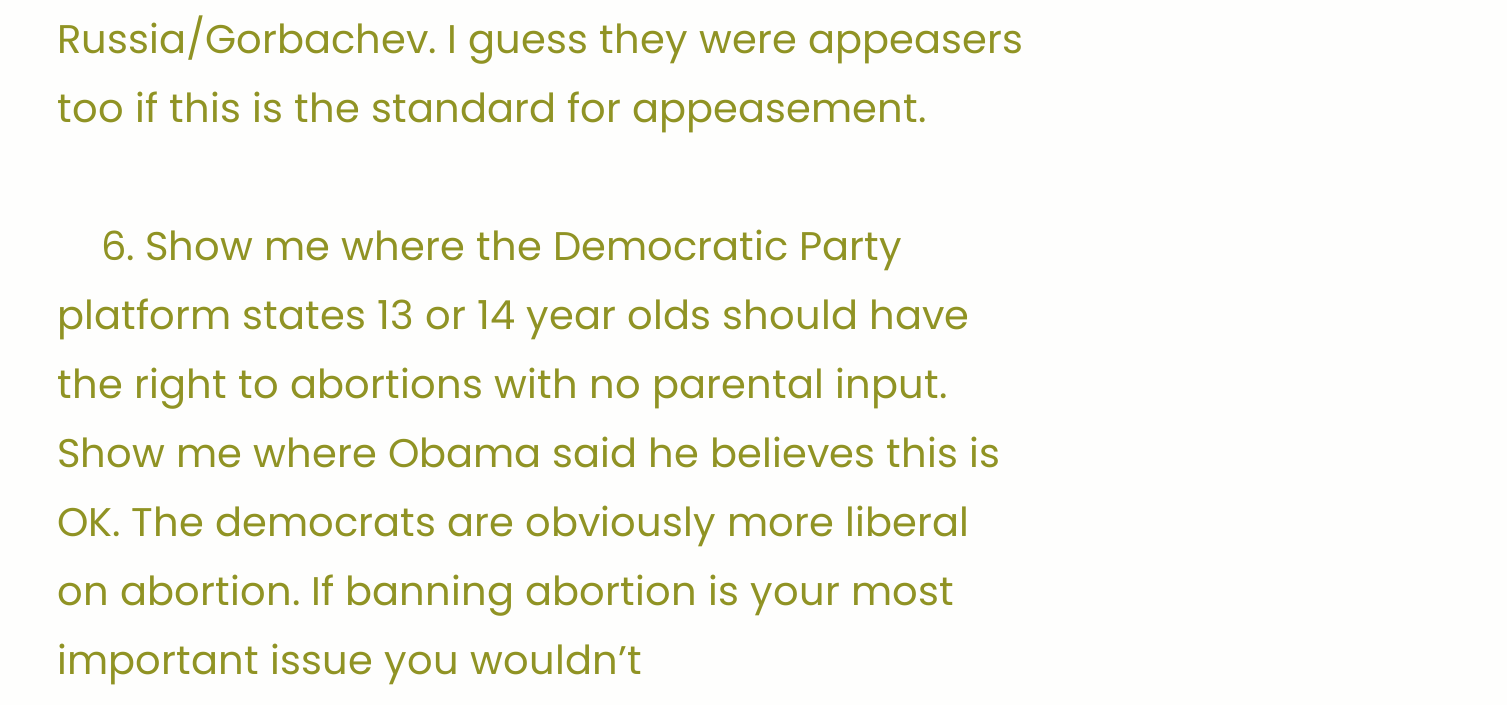Russia/Gorbachev. I guess they were appeasers too if this is the standard for appeasement.

    6. Show me where the Democratic Party platform states 13 or 14 year olds should have the right to abortions with no parental input. Show me where Obama said he believes this is OK. The democrats are obviously more liberal on abortion. If banning abortion is your most important issue you wouldn’t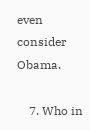even consider Obama.

    7. Who in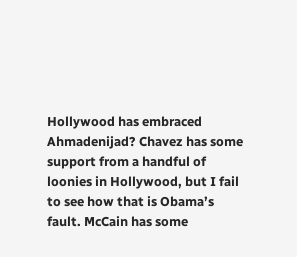Hollywood has embraced Ahmadenijad? Chavez has some support from a handful of loonies in Hollywood, but I fail to see how that is Obama’s fault. McCain has some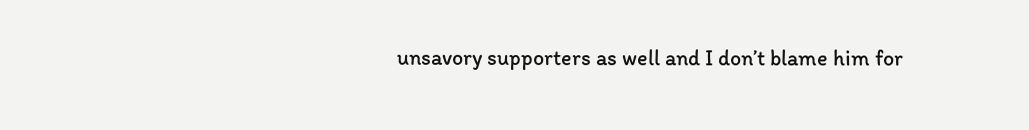unsavory supporters as well and I don’t blame him for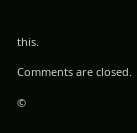this.

Comments are closed.

©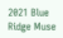2021 Blue Ridge Muse